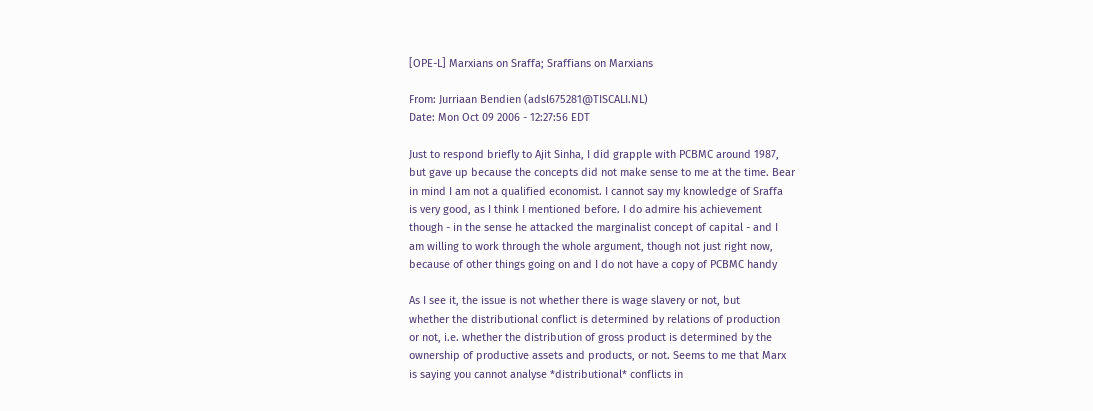[OPE-L] Marxians on Sraffa; Sraffians on Marxians

From: Jurriaan Bendien (adsl675281@TISCALI.NL)
Date: Mon Oct 09 2006 - 12:27:56 EDT

Just to respond briefly to Ajit Sinha, I did grapple with PCBMC around 1987,
but gave up because the concepts did not make sense to me at the time. Bear
in mind I am not a qualified economist. I cannot say my knowledge of Sraffa
is very good, as I think I mentioned before. I do admire his achievement
though - in the sense he attacked the marginalist concept of capital - and I
am willing to work through the whole argument, though not just right now,
because of other things going on and I do not have a copy of PCBMC handy

As I see it, the issue is not whether there is wage slavery or not, but
whether the distributional conflict is determined by relations of production
or not, i.e. whether the distribution of gross product is determined by the
ownership of productive assets and products, or not. Seems to me that Marx
is saying you cannot analyse *distributional* conflicts in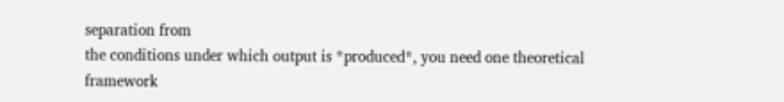separation from
the conditions under which output is *produced*, you need one theoretical
framework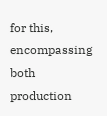for this, encompassing both production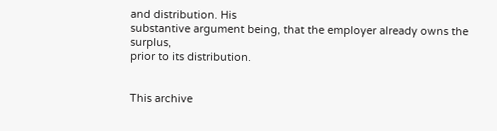and distribution. His
substantive argument being, that the employer already owns the surplus,
prior to its distribution.


This archive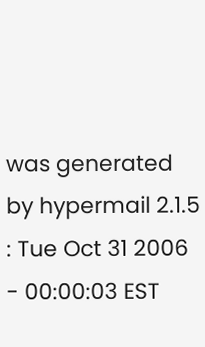was generated by hypermail 2.1.5 : Tue Oct 31 2006 - 00:00:03 EST